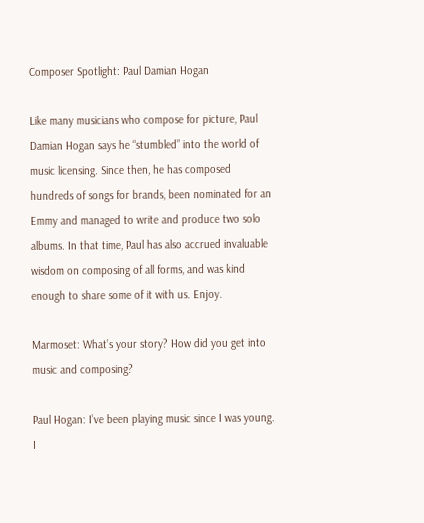Composer Spotlight: Paul Damian Hogan

Like many musicians who compose for picture, Paul Damian Hogan says he “stumbled” into the world of music licensing. Since then, he has composed hundreds of songs for brands, been nominated for an Emmy and managed to write and produce two solo albums. In that time, Paul has also accrued invaluable wisdom on composing of all forms, and was kind enough to share some of it with us. Enjoy.

Marmoset: What’s your story? How did you get into music and composing?

Paul Hogan: I’ve been playing music since I was young. I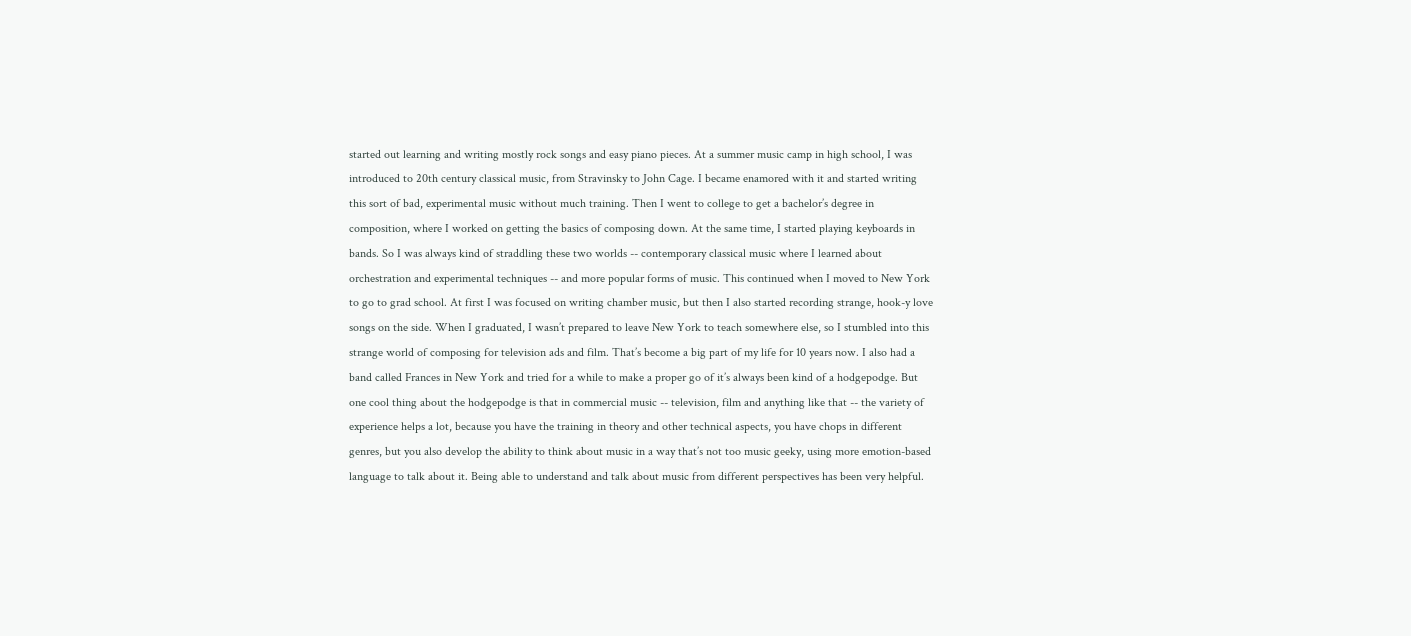started out learning and writing mostly rock songs and easy piano pieces. At a summer music camp in high school, I was introduced to 20th century classical music, from Stravinsky to John Cage. I became enamored with it and started writing this sort of bad, experimental music without much training. Then I went to college to get a bachelor’s degree in composition, where I worked on getting the basics of composing down. At the same time, I started playing keyboards in bands. So I was always kind of straddling these two worlds -- contemporary classical music where I learned about orchestration and experimental techniques -- and more popular forms of music. This continued when I moved to New York to go to grad school. At first I was focused on writing chamber music, but then I also started recording strange, hook-y love songs on the side. When I graduated, I wasn’t prepared to leave New York to teach somewhere else, so I stumbled into this strange world of composing for television ads and film. That’s become a big part of my life for 10 years now. I also had a band called Frances in New York and tried for a while to make a proper go of it’s always been kind of a hodgepodge. But one cool thing about the hodgepodge is that in commercial music -- television, film and anything like that -- the variety of experience helps a lot, because you have the training in theory and other technical aspects, you have chops in different genres, but you also develop the ability to think about music in a way that’s not too music geeky, using more emotion-based language to talk about it. Being able to understand and talk about music from different perspectives has been very helpful.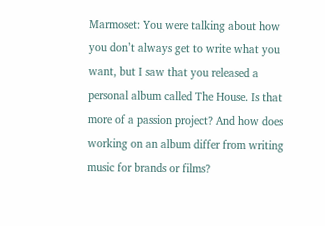Marmoset: You were talking about how you don’t always get to write what you want, but I saw that you released a personal album called The House. Is that more of a passion project? And how does working on an album differ from writing music for brands or films?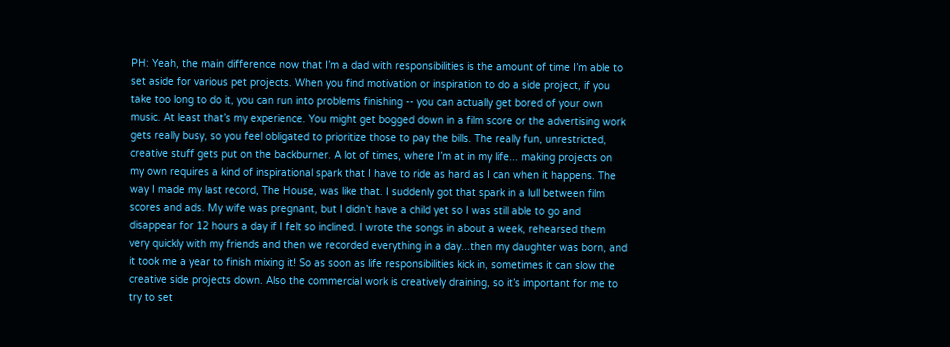PH: Yeah, the main difference now that I’m a dad with responsibilities is the amount of time I’m able to set aside for various pet projects. When you find motivation or inspiration to do a side project, if you take too long to do it, you can run into problems finishing -- you can actually get bored of your own music. At least that’s my experience. You might get bogged down in a film score or the advertising work gets really busy, so you feel obligated to prioritize those to pay the bills. The really fun, unrestricted, creative stuff gets put on the backburner. A lot of times, where I’m at in my life... making projects on my own requires a kind of inspirational spark that I have to ride as hard as I can when it happens. The way I made my last record, The House, was like that. I suddenly got that spark in a lull between film scores and ads. My wife was pregnant, but I didn’t have a child yet so I was still able to go and disappear for 12 hours a day if I felt so inclined. I wrote the songs in about a week, rehearsed them very quickly with my friends and then we recorded everything in a day...then my daughter was born, and it took me a year to finish mixing it! So as soon as life responsibilities kick in, sometimes it can slow the creative side projects down. Also the commercial work is creatively draining, so it’s important for me to try to set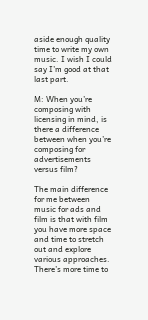aside enough quality time to write my own music. I wish I could say I’m good at that last part.

M: When you’re composing with licensing in mind, is there a difference between when you’re composing for advertisements versus film?

The main difference for me between music for ads and film is that with film you have more space and time to stretch out and explore various approaches. There’s more time to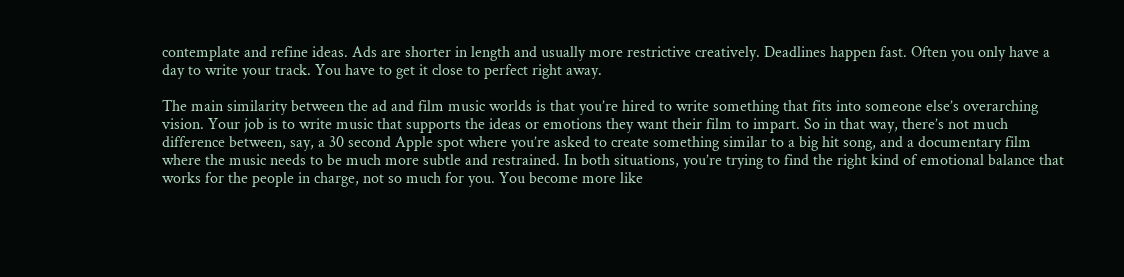contemplate and refine ideas. Ads are shorter in length and usually more restrictive creatively. Deadlines happen fast. Often you only have a day to write your track. You have to get it close to perfect right away.

The main similarity between the ad and film music worlds is that you’re hired to write something that fits into someone else’s overarching vision. Your job is to write music that supports the ideas or emotions they want their film to impart. So in that way, there’s not much difference between, say, a 30 second Apple spot where you’re asked to create something similar to a big hit song, and a documentary film where the music needs to be much more subtle and restrained. In both situations, you’re trying to find the right kind of emotional balance that works for the people in charge, not so much for you. You become more like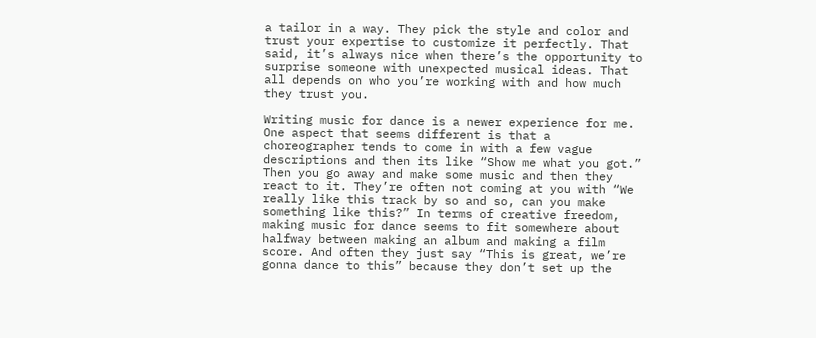a tailor in a way. They pick the style and color and trust your expertise to customize it perfectly. That said, it’s always nice when there’s the opportunity to surprise someone with unexpected musical ideas. That all depends on who you’re working with and how much they trust you.

Writing music for dance is a newer experience for me. One aspect that seems different is that a choreographer tends to come in with a few vague descriptions and then its like “Show me what you got.” Then you go away and make some music and then they react to it. They’re often not coming at you with “We really like this track by so and so, can you make something like this?” In terms of creative freedom, making music for dance seems to fit somewhere about halfway between making an album and making a film score. And often they just say “This is great, we’re gonna dance to this” because they don’t set up the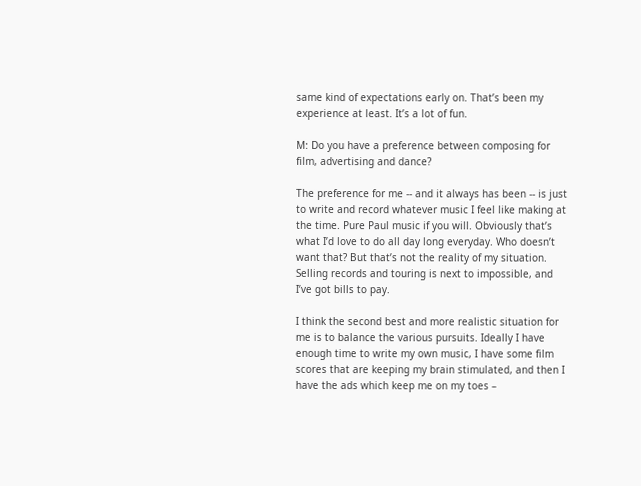same kind of expectations early on. That’s been my experience at least. It’s a lot of fun.

M: Do you have a preference between composing for film, advertising and dance?

The preference for me -- and it always has been -- is just to write and record whatever music I feel like making at the time. Pure Paul music if you will. Obviously that’s what I’d love to do all day long everyday. Who doesn’t want that? But that’s not the reality of my situation. Selling records and touring is next to impossible, and I’ve got bills to pay.

I think the second best and more realistic situation for me is to balance the various pursuits. Ideally I have enough time to write my own music, I have some film scores that are keeping my brain stimulated, and then I have the ads which keep me on my toes –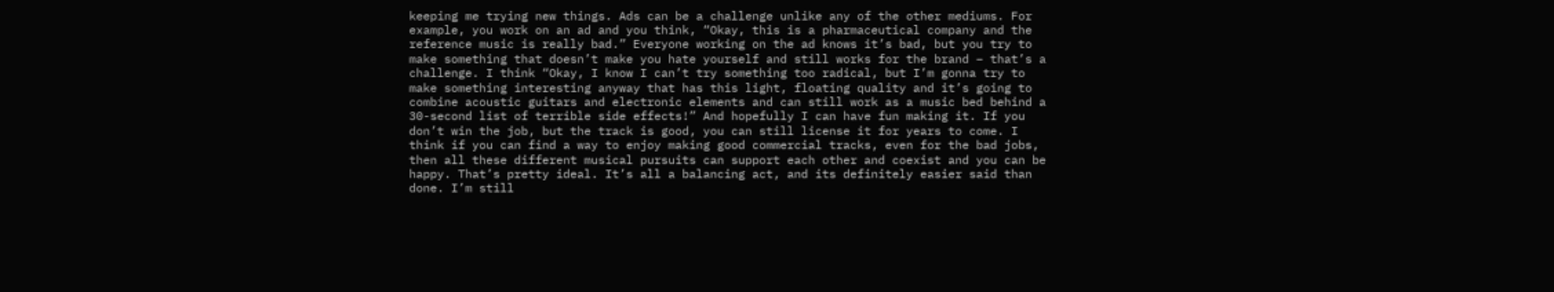keeping me trying new things. Ads can be a challenge unlike any of the other mediums. For example, you work on an ad and you think, “Okay, this is a pharmaceutical company and the reference music is really bad.” Everyone working on the ad knows it’s bad, but you try to make something that doesn’t make you hate yourself and still works for the brand – that’s a challenge. I think “Okay, I know I can’t try something too radical, but I’m gonna try to make something interesting anyway that has this light, floating quality and it’s going to combine acoustic guitars and electronic elements and can still work as a music bed behind a 30-second list of terrible side effects!” And hopefully I can have fun making it. If you don’t win the job, but the track is good, you can still license it for years to come. I think if you can find a way to enjoy making good commercial tracks, even for the bad jobs, then all these different musical pursuits can support each other and coexist and you can be happy. That’s pretty ideal. It’s all a balancing act, and its definitely easier said than done. I’m still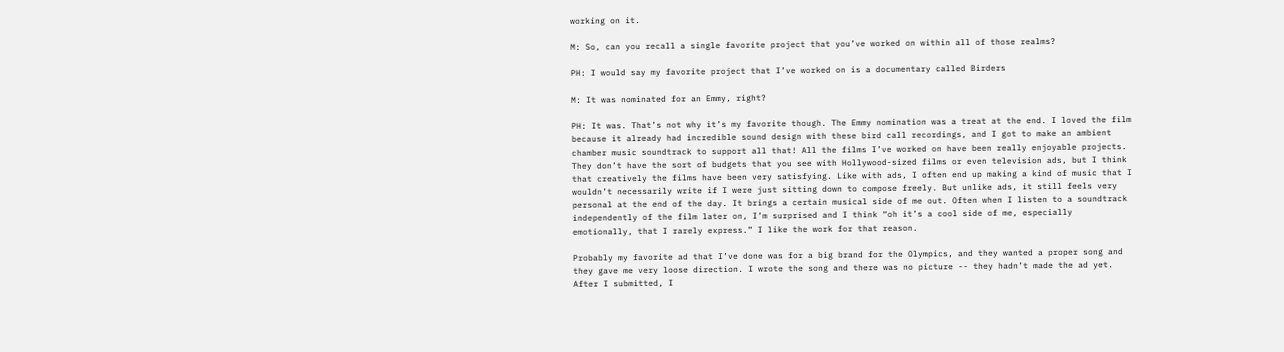working on it.

M: So, can you recall a single favorite project that you’ve worked on within all of those realms?

PH: I would say my favorite project that I’ve worked on is a documentary called Birders

M: It was nominated for an Emmy, right?

PH: It was. That’s not why it’s my favorite though. The Emmy nomination was a treat at the end. I loved the film because it already had incredible sound design with these bird call recordings, and I got to make an ambient chamber music soundtrack to support all that! All the films I’ve worked on have been really enjoyable projects. They don’t have the sort of budgets that you see with Hollywood-sized films or even television ads, but I think that creatively the films have been very satisfying. Like with ads, I often end up making a kind of music that I wouldn’t necessarily write if I were just sitting down to compose freely. But unlike ads, it still feels very personal at the end of the day. It brings a certain musical side of me out. Often when I listen to a soundtrack independently of the film later on, I’m surprised and I think “oh it’s a cool side of me, especially emotionally, that I rarely express.” I like the work for that reason.

Probably my favorite ad that I’ve done was for a big brand for the Olympics, and they wanted a proper song and they gave me very loose direction. I wrote the song and there was no picture -- they hadn’t made the ad yet. After I submitted, I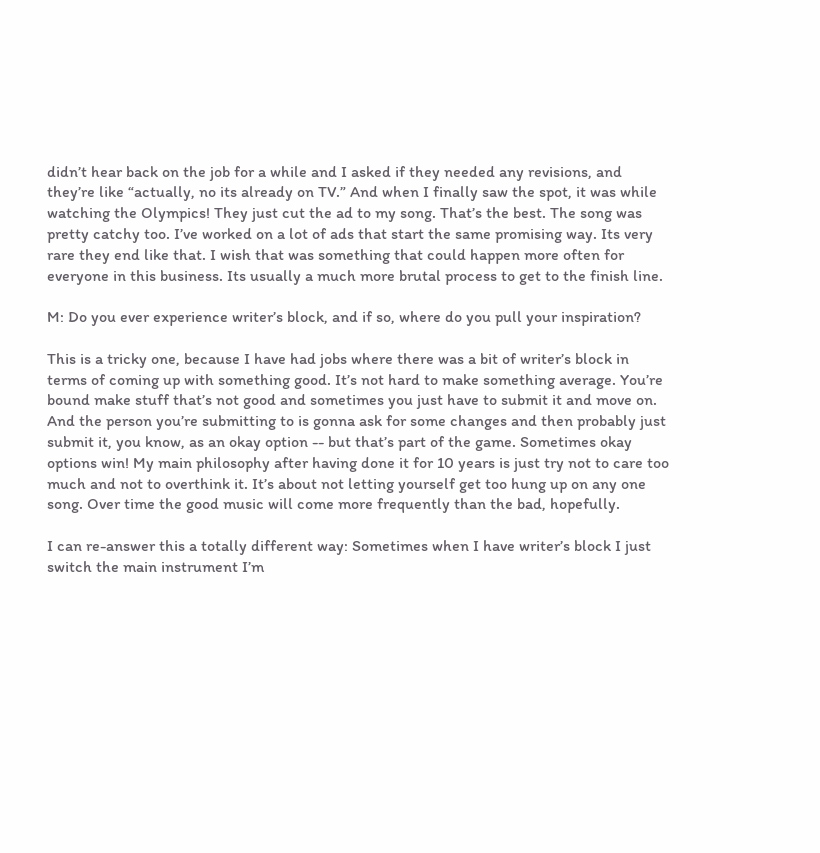didn’t hear back on the job for a while and I asked if they needed any revisions, and they’re like “actually, no its already on TV.” And when I finally saw the spot, it was while watching the Olympics! They just cut the ad to my song. That’s the best. The song was pretty catchy too. I’ve worked on a lot of ads that start the same promising way. Its very rare they end like that. I wish that was something that could happen more often for everyone in this business. Its usually a much more brutal process to get to the finish line.

M: Do you ever experience writer’s block, and if so, where do you pull your inspiration?

This is a tricky one, because I have had jobs where there was a bit of writer’s block in terms of coming up with something good. It’s not hard to make something average. You’re bound make stuff that’s not good and sometimes you just have to submit it and move on. And the person you’re submitting to is gonna ask for some changes and then probably just submit it, you know, as an okay option -- but that’s part of the game. Sometimes okay options win! My main philosophy after having done it for 10 years is just try not to care too much and not to overthink it. It’s about not letting yourself get too hung up on any one song. Over time the good music will come more frequently than the bad, hopefully.

I can re-answer this a totally different way: Sometimes when I have writer’s block I just switch the main instrument I’m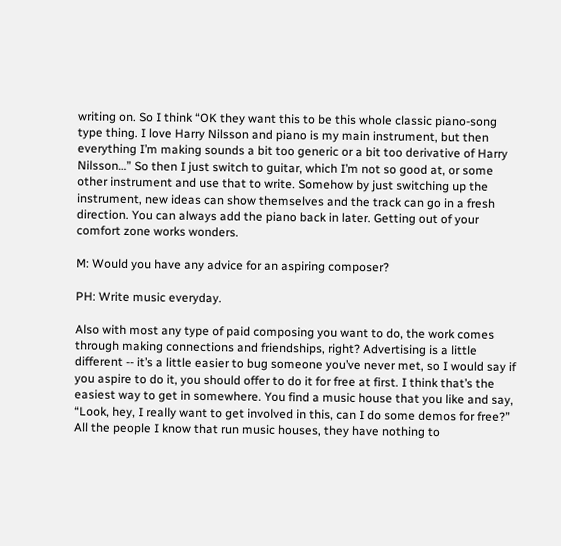writing on. So I think “OK they want this to be this whole classic piano-song type thing. I love Harry Nilsson and piano is my main instrument, but then everything I’m making sounds a bit too generic or a bit too derivative of Harry Nilsson…” So then I just switch to guitar, which I’m not so good at, or some other instrument and use that to write. Somehow by just switching up the instrument, new ideas can show themselves and the track can go in a fresh direction. You can always add the piano back in later. Getting out of your comfort zone works wonders.

M: Would you have any advice for an aspiring composer?

PH: Write music everyday.

Also with most any type of paid composing you want to do, the work comes through making connections and friendships, right? Advertising is a little different -- it’s a little easier to bug someone you’ve never met, so I would say if you aspire to do it, you should offer to do it for free at first. I think that’s the easiest way to get in somewhere. You find a music house that you like and say, “Look, hey, I really want to get involved in this, can I do some demos for free?” All the people I know that run music houses, they have nothing to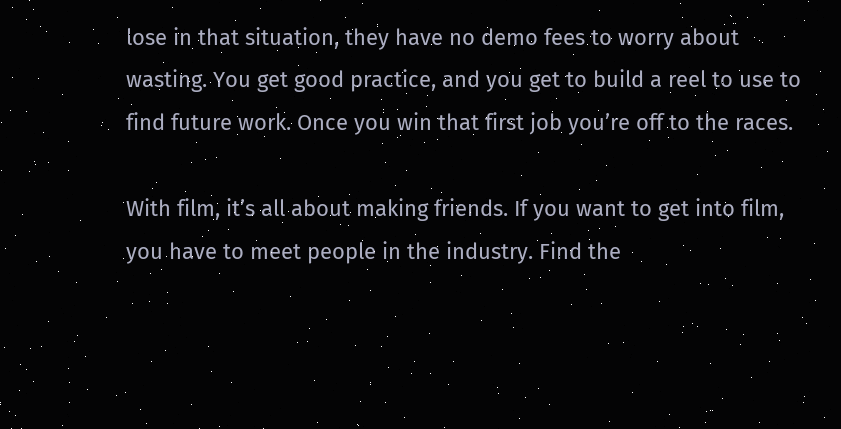lose in that situation, they have no demo fees to worry about wasting. You get good practice, and you get to build a reel to use to find future work. Once you win that first job you’re off to the races.

With film, it’s all about making friends. If you want to get into film, you have to meet people in the industry. Find the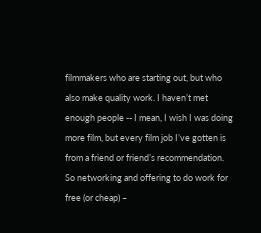filmmakers who are starting out, but who also make quality work. I haven’t met enough people -- I mean, I wish I was doing more film, but every film job I’ve gotten is from a friend or friend’s recommendation. So networking and offering to do work for free (or cheap) –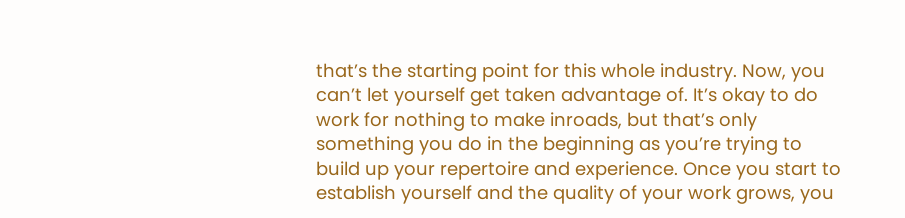that’s the starting point for this whole industry. Now, you can’t let yourself get taken advantage of. It’s okay to do work for nothing to make inroads, but that’s only something you do in the beginning as you’re trying to build up your repertoire and experience. Once you start to establish yourself and the quality of your work grows, you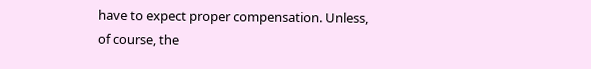have to expect proper compensation. Unless, of course, the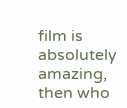film is absolutely amazing, then who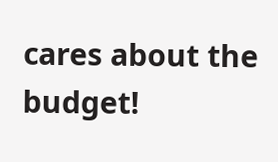cares about the budget!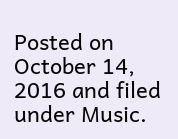Posted on October 14, 2016 and filed under Music.